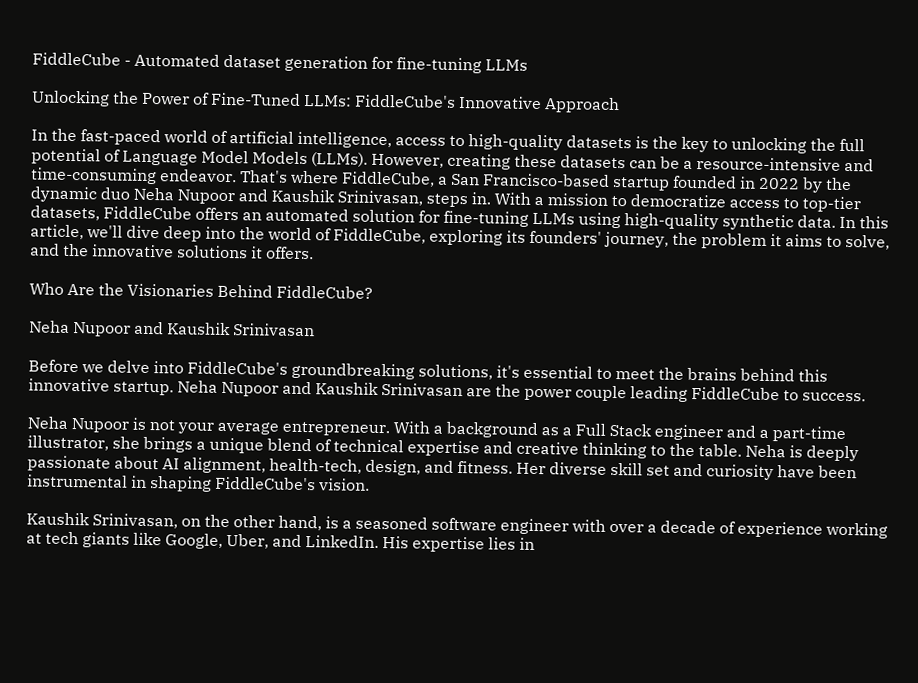FiddleCube - Automated dataset generation for fine-tuning LLMs

Unlocking the Power of Fine-Tuned LLMs: FiddleCube's Innovative Approach

In the fast-paced world of artificial intelligence, access to high-quality datasets is the key to unlocking the full potential of Language Model Models (LLMs). However, creating these datasets can be a resource-intensive and time-consuming endeavor. That's where FiddleCube, a San Francisco-based startup founded in 2022 by the dynamic duo Neha Nupoor and Kaushik Srinivasan, steps in. With a mission to democratize access to top-tier datasets, FiddleCube offers an automated solution for fine-tuning LLMs using high-quality synthetic data. In this article, we'll dive deep into the world of FiddleCube, exploring its founders' journey, the problem it aims to solve, and the innovative solutions it offers.

Who Are the Visionaries Behind FiddleCube?

Neha Nupoor and Kaushik Srinivasan

Before we delve into FiddleCube's groundbreaking solutions, it's essential to meet the brains behind this innovative startup. Neha Nupoor and Kaushik Srinivasan are the power couple leading FiddleCube to success.

Neha Nupoor is not your average entrepreneur. With a background as a Full Stack engineer and a part-time illustrator, she brings a unique blend of technical expertise and creative thinking to the table. Neha is deeply passionate about AI alignment, health-tech, design, and fitness. Her diverse skill set and curiosity have been instrumental in shaping FiddleCube's vision.

Kaushik Srinivasan, on the other hand, is a seasoned software engineer with over a decade of experience working at tech giants like Google, Uber, and LinkedIn. His expertise lies in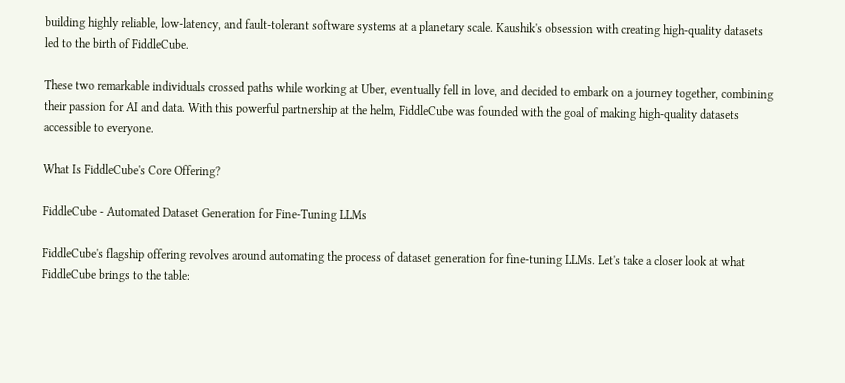building highly reliable, low-latency, and fault-tolerant software systems at a planetary scale. Kaushik's obsession with creating high-quality datasets led to the birth of FiddleCube.

These two remarkable individuals crossed paths while working at Uber, eventually fell in love, and decided to embark on a journey together, combining their passion for AI and data. With this powerful partnership at the helm, FiddleCube was founded with the goal of making high-quality datasets accessible to everyone.

What Is FiddleCube's Core Offering?

FiddleCube - Automated Dataset Generation for Fine-Tuning LLMs

FiddleCube's flagship offering revolves around automating the process of dataset generation for fine-tuning LLMs. Let's take a closer look at what FiddleCube brings to the table: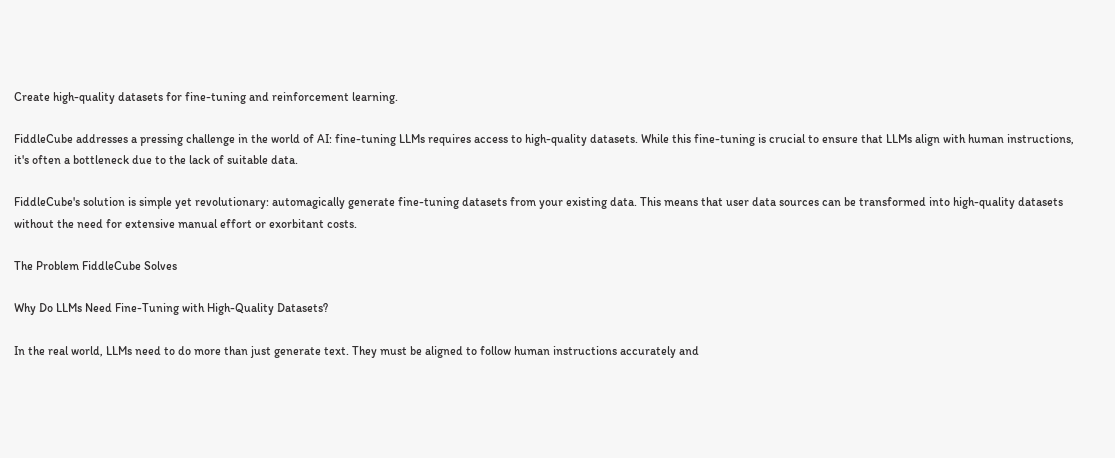Create high-quality datasets for fine-tuning and reinforcement learning.

FiddleCube addresses a pressing challenge in the world of AI: fine-tuning LLMs requires access to high-quality datasets. While this fine-tuning is crucial to ensure that LLMs align with human instructions, it's often a bottleneck due to the lack of suitable data.

FiddleCube's solution is simple yet revolutionary: automagically generate fine-tuning datasets from your existing data. This means that user data sources can be transformed into high-quality datasets without the need for extensive manual effort or exorbitant costs.

The Problem FiddleCube Solves

Why Do LLMs Need Fine-Tuning with High-Quality Datasets?

In the real world, LLMs need to do more than just generate text. They must be aligned to follow human instructions accurately and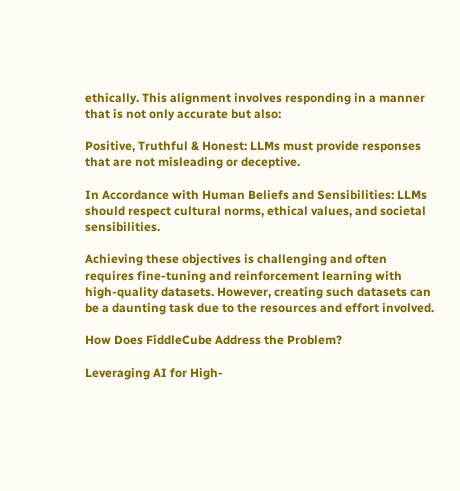ethically. This alignment involves responding in a manner that is not only accurate but also:

Positive, Truthful & Honest: LLMs must provide responses that are not misleading or deceptive.

In Accordance with Human Beliefs and Sensibilities: LLMs should respect cultural norms, ethical values, and societal sensibilities.

Achieving these objectives is challenging and often requires fine-tuning and reinforcement learning with high-quality datasets. However, creating such datasets can be a daunting task due to the resources and effort involved.

How Does FiddleCube Address the Problem?

Leveraging AI for High-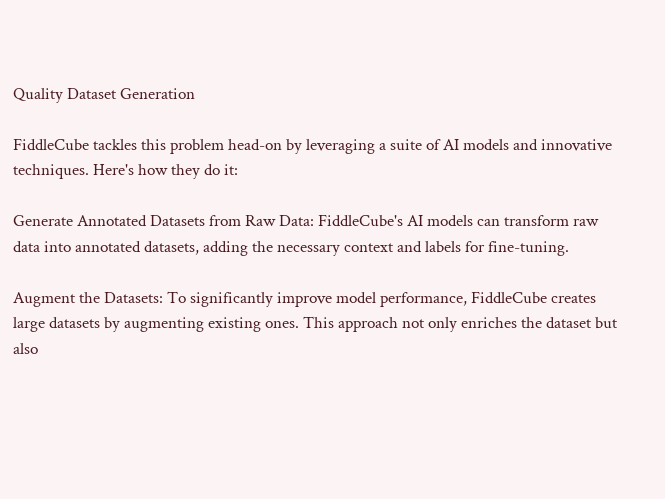Quality Dataset Generation

FiddleCube tackles this problem head-on by leveraging a suite of AI models and innovative techniques. Here's how they do it:

Generate Annotated Datasets from Raw Data: FiddleCube's AI models can transform raw data into annotated datasets, adding the necessary context and labels for fine-tuning.

Augment the Datasets: To significantly improve model performance, FiddleCube creates large datasets by augmenting existing ones. This approach not only enriches the dataset but also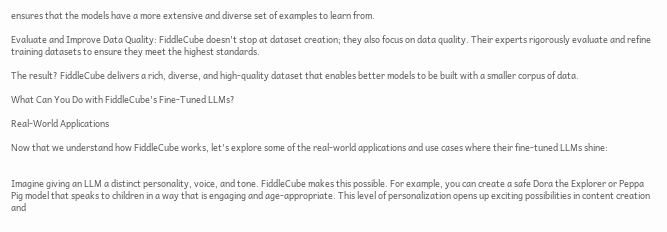ensures that the models have a more extensive and diverse set of examples to learn from.

Evaluate and Improve Data Quality: FiddleCube doesn't stop at dataset creation; they also focus on data quality. Their experts rigorously evaluate and refine training datasets to ensure they meet the highest standards.

The result? FiddleCube delivers a rich, diverse, and high-quality dataset that enables better models to be built with a smaller corpus of data.

What Can You Do with FiddleCube's Fine-Tuned LLMs?

Real-World Applications

Now that we understand how FiddleCube works, let's explore some of the real-world applications and use cases where their fine-tuned LLMs shine:


Imagine giving an LLM a distinct personality, voice, and tone. FiddleCube makes this possible. For example, you can create a safe Dora the Explorer or Peppa Pig model that speaks to children in a way that is engaging and age-appropriate. This level of personalization opens up exciting possibilities in content creation and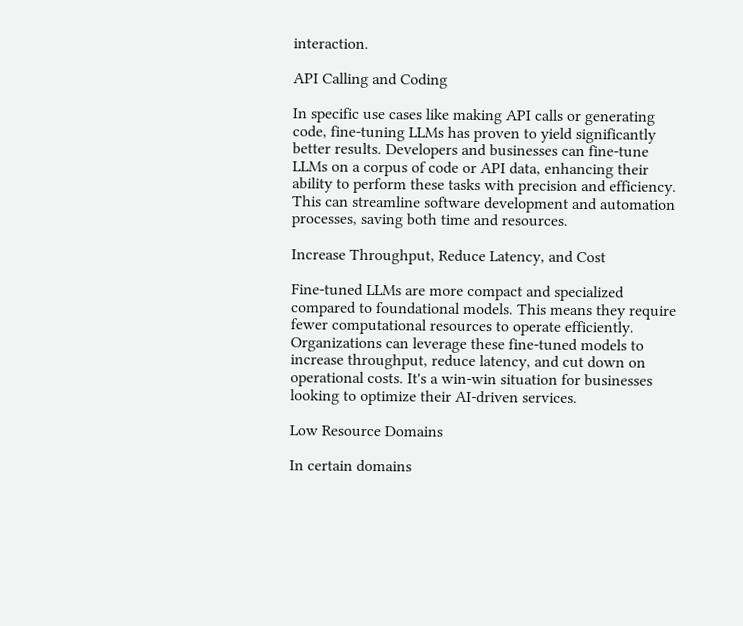interaction.

API Calling and Coding

In specific use cases like making API calls or generating code, fine-tuning LLMs has proven to yield significantly better results. Developers and businesses can fine-tune LLMs on a corpus of code or API data, enhancing their ability to perform these tasks with precision and efficiency. This can streamline software development and automation processes, saving both time and resources.

Increase Throughput, Reduce Latency, and Cost

Fine-tuned LLMs are more compact and specialized compared to foundational models. This means they require fewer computational resources to operate efficiently. Organizations can leverage these fine-tuned models to increase throughput, reduce latency, and cut down on operational costs. It's a win-win situation for businesses looking to optimize their AI-driven services.

Low Resource Domains

In certain domains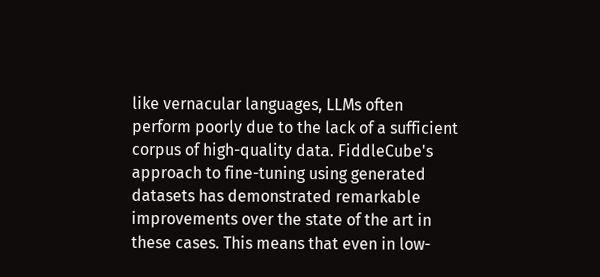like vernacular languages, LLMs often perform poorly due to the lack of a sufficient corpus of high-quality data. FiddleCube's approach to fine-tuning using generated datasets has demonstrated remarkable improvements over the state of the art in these cases. This means that even in low-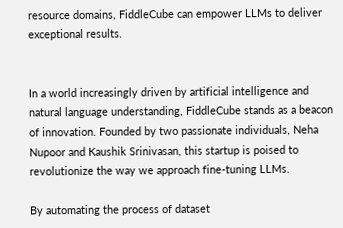resource domains, FiddleCube can empower LLMs to deliver exceptional results.


In a world increasingly driven by artificial intelligence and natural language understanding, FiddleCube stands as a beacon of innovation. Founded by two passionate individuals, Neha Nupoor and Kaushik Srinivasan, this startup is poised to revolutionize the way we approach fine-tuning LLMs.

By automating the process of dataset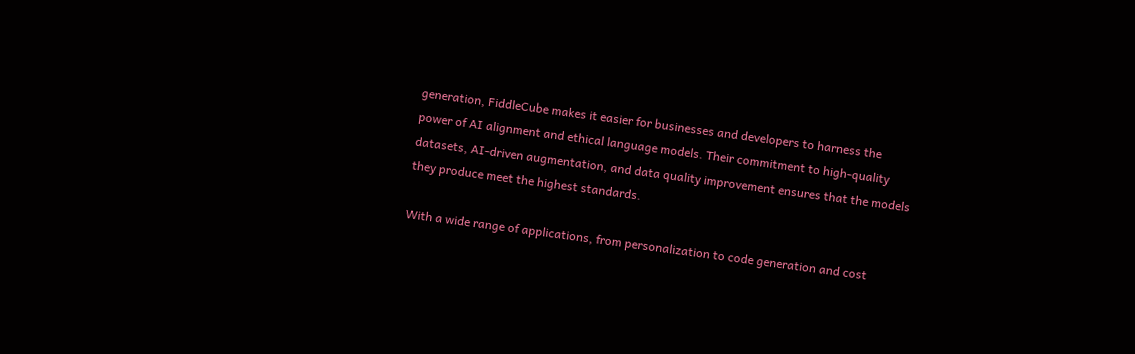generation, FiddleCube makes it easier for businesses and developers to harness the power of AI alignment and ethical language models. Their commitment to high-quality datasets, AI-driven augmentation, and data quality improvement ensures that the models they produce meet the highest standards.

With a wide range of applications, from personalization to code generation and cost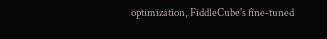optimization, FiddleCube's fine-tuned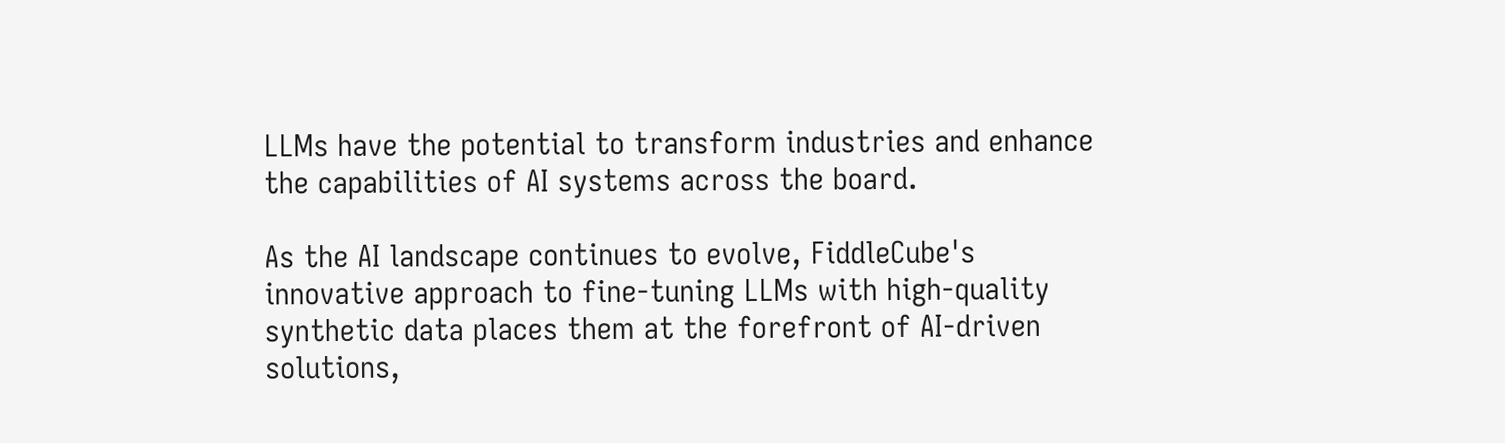LLMs have the potential to transform industries and enhance the capabilities of AI systems across the board.

As the AI landscape continues to evolve, FiddleCube's innovative approach to fine-tuning LLMs with high-quality synthetic data places them at the forefront of AI-driven solutions,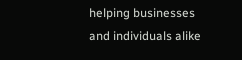helping businesses and individuals alike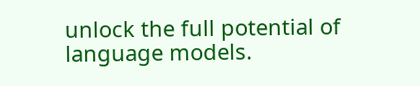unlock the full potential of language models.